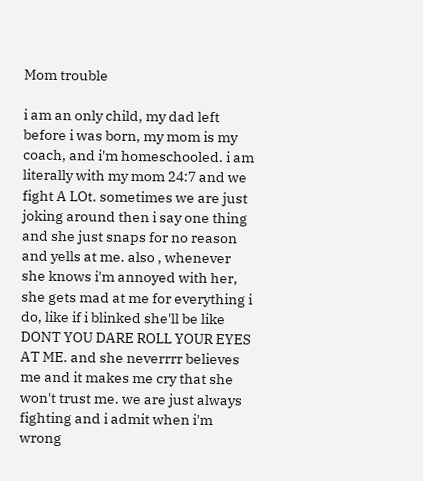Mom trouble

i am an only child, my dad left before i was born, my mom is my coach, and i'm homeschooled. i am literally with my mom 24:7 and we fight A LOt. sometimes we are just joking around then i say one thing and she just snaps for no reason and yells at me. also , whenever she knows i'm annoyed with her, she gets mad at me for everything i do, like if i blinked she'll be like DONT YOU DARE ROLL YOUR EYES AT ME. and she neverrrr believes me and it makes me cry that she won't trust me. we are just always fighting and i admit when i'm wrong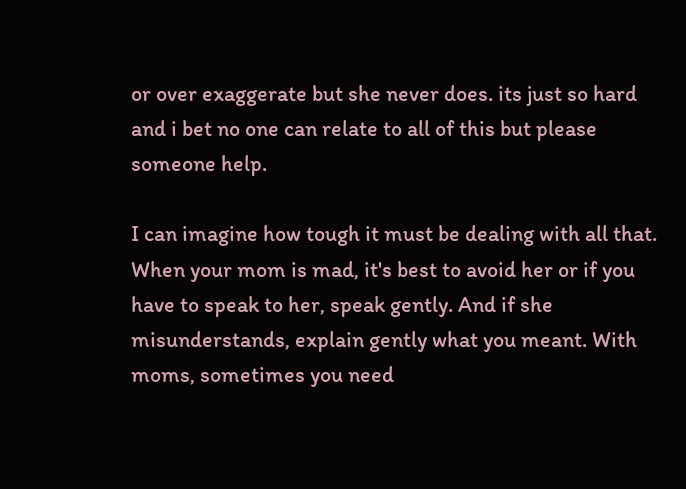or over exaggerate but she never does. its just so hard and i bet no one can relate to all of this but please someone help.

I can imagine how tough it must be dealing with all that. When your mom is mad, it's best to avoid her or if you have to speak to her, speak gently. And if she misunderstands, explain gently what you meant. With moms, sometimes you need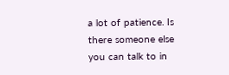a lot of patience. Is there someone else you can talk to in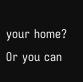your home? Or you can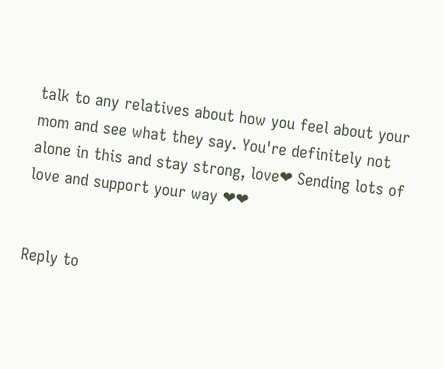talk to any relatives about how you feel about your mom and see what they say. You're definitely not alone in this and stay strong, love❤ Sending lots of love and support your way ❤❤


Reply to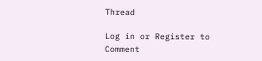Thread

Log in or Register to Comment